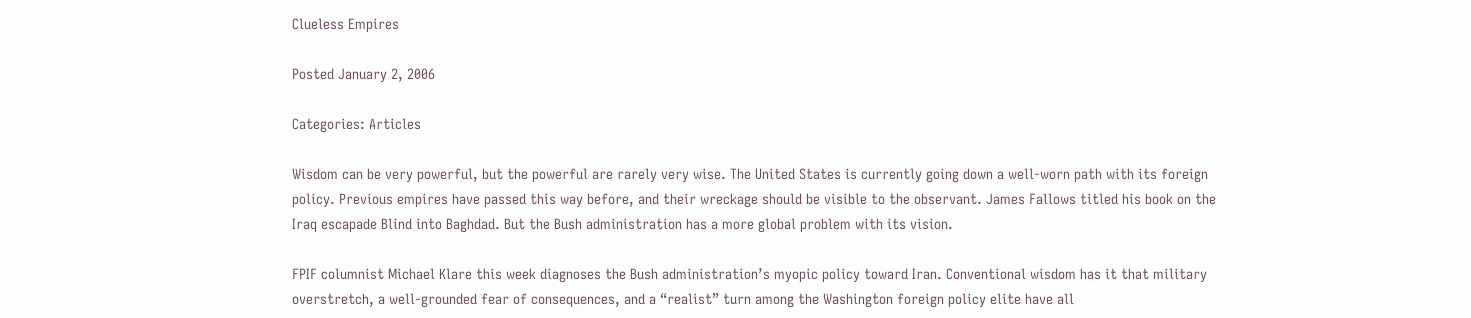Clueless Empires

Posted January 2, 2006

Categories: Articles

Wisdom can be very powerful, but the powerful are rarely very wise. The United States is currently going down a well-worn path with its foreign policy. Previous empires have passed this way before, and their wreckage should be visible to the observant. James Fallows titled his book on the Iraq escapade Blind into Baghdad. But the Bush administration has a more global problem with its vision.

FPIF columnist Michael Klare this week diagnoses the Bush administration’s myopic policy toward Iran. Conventional wisdom has it that military overstretch, a well-grounded fear of consequences, and a “realist” turn among the Washington foreign policy elite have all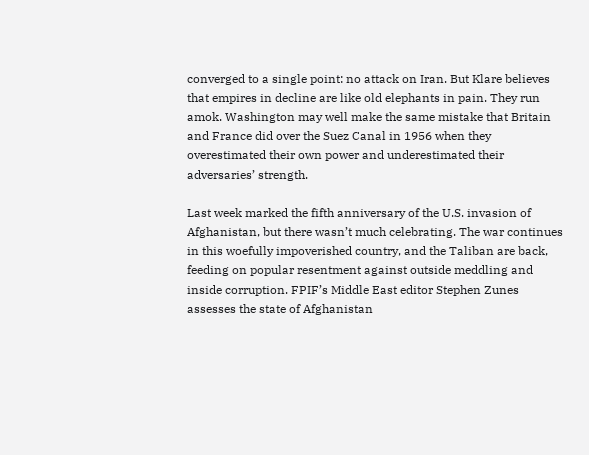converged to a single point: no attack on Iran. But Klare believes that empires in decline are like old elephants in pain. They run amok. Washington may well make the same mistake that Britain and France did over the Suez Canal in 1956 when they overestimated their own power and underestimated their adversaries’ strength.

Last week marked the fifth anniversary of the U.S. invasion of Afghanistan, but there wasn’t much celebrating. The war continues in this woefully impoverished country, and the Taliban are back, feeding on popular resentment against outside meddling and inside corruption. FPIF’s Middle East editor Stephen Zunes assesses the state of Afghanistan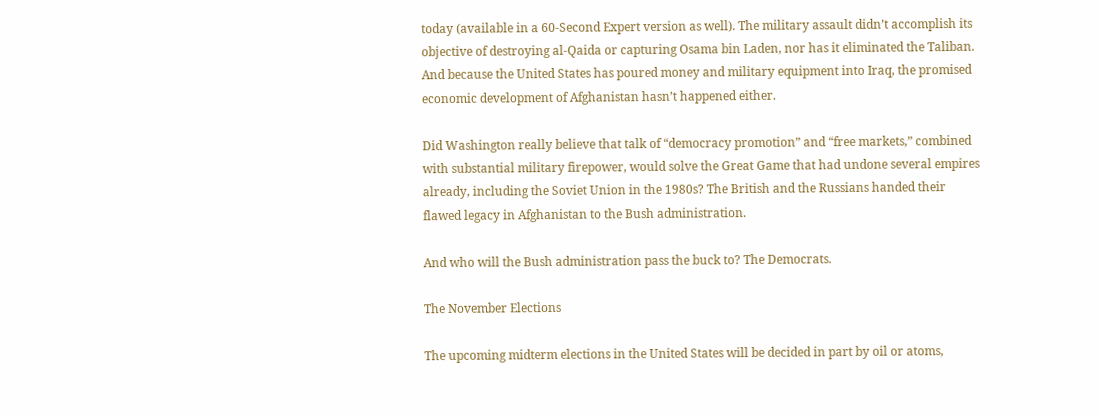today (available in a 60-Second Expert version as well). The military assault didn’t accomplish its objective of destroying al-Qaida or capturing Osama bin Laden, nor has it eliminated the Taliban. And because the United States has poured money and military equipment into Iraq, the promised economic development of Afghanistan hasn’t happened either.

Did Washington really believe that talk of “democracy promotion” and “free markets,” combined with substantial military firepower, would solve the Great Game that had undone several empires already, including the Soviet Union in the 1980s? The British and the Russians handed their flawed legacy in Afghanistan to the Bush administration.

And who will the Bush administration pass the buck to? The Democrats.

The November Elections

The upcoming midterm elections in the United States will be decided in part by oil or atoms,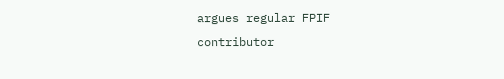argues regular FPIF contributor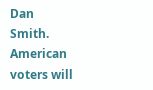Dan Smith. American voters will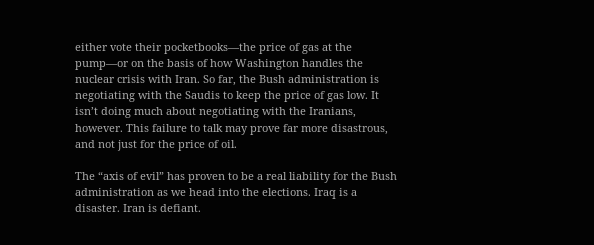either vote their pocketbooks—the price of gas at the pump—or on the basis of how Washington handles the nuclear crisis with Iran. So far, the Bush administration is negotiating with the Saudis to keep the price of gas low. It isn’t doing much about negotiating with the Iranians, however. This failure to talk may prove far more disastrous, and not just for the price of oil.

The “axis of evil” has proven to be a real liability for the Bush administration as we head into the elections. Iraq is a disaster. Iran is defiant.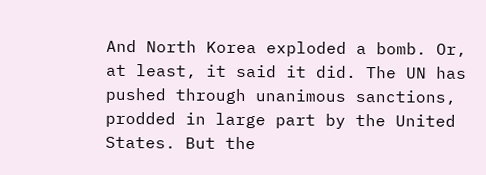And North Korea exploded a bomb. Or, at least, it said it did. The UN has pushed through unanimous sanctions, prodded in large part by the United States. But the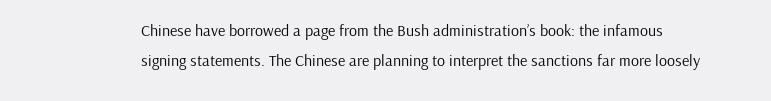Chinese have borrowed a page from the Bush administration’s book: the infamous signing statements. The Chinese are planning to interpret the sanctions far more loosely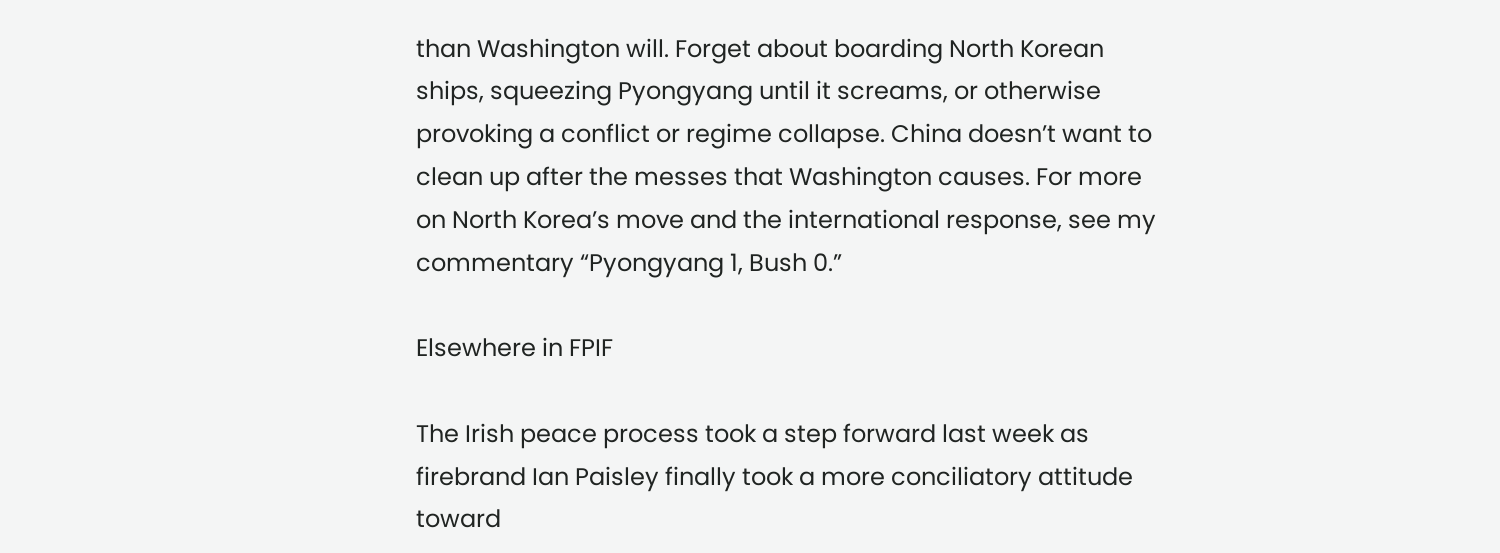than Washington will. Forget about boarding North Korean ships, squeezing Pyongyang until it screams, or otherwise provoking a conflict or regime collapse. China doesn’t want to clean up after the messes that Washington causes. For more on North Korea’s move and the international response, see my commentary “Pyongyang 1, Bush 0.”

Elsewhere in FPIF

The Irish peace process took a step forward last week as firebrand Ian Paisley finally took a more conciliatory attitude toward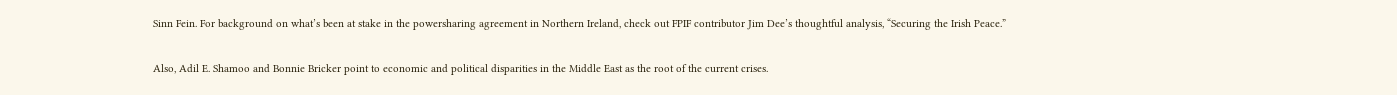Sinn Fein. For background on what’s been at stake in the powersharing agreement in Northern Ireland, check out FPIF contributor Jim Dee’s thoughtful analysis, “Securing the Irish Peace.”

Also, Adil E. Shamoo and Bonnie Bricker point to economic and political disparities in the Middle East as the root of the current crises.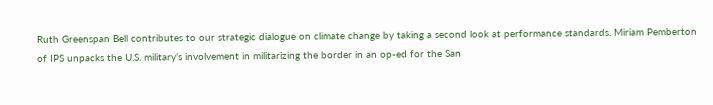Ruth Greenspan Bell contributes to our strategic dialogue on climate change by taking a second look at performance standards. Miriam Pemberton of IPS unpacks the U.S. military’s involvement in militarizing the border in an op-ed for the San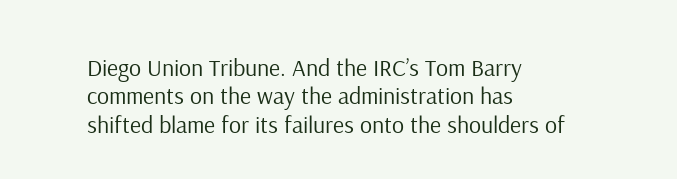Diego Union Tribune. And the IRC’s Tom Barry comments on the way the administration has shifted blame for its failures onto the shoulders of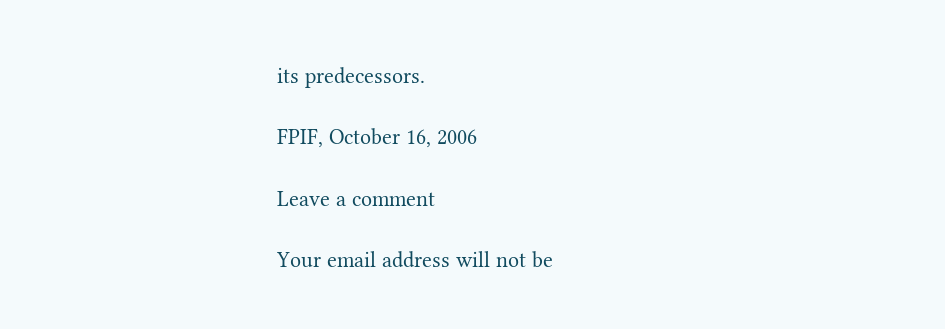its predecessors.

FPIF, October 16, 2006

Leave a comment

Your email address will not be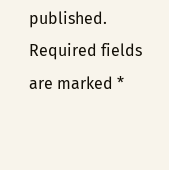published. Required fields are marked *